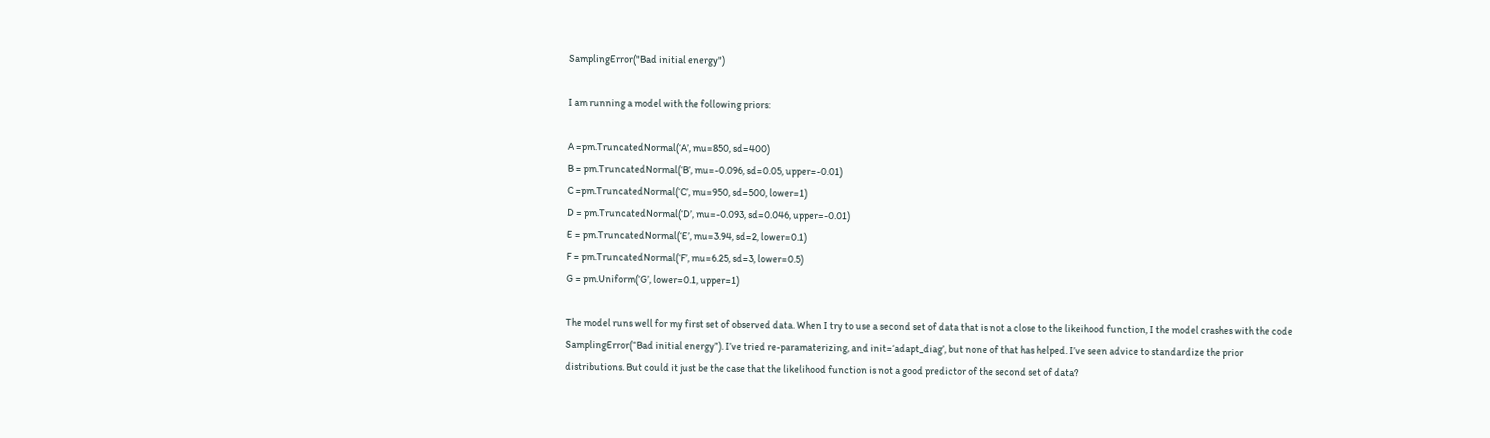SamplingError("Bad initial energy")

I am running a model with the following priors:

A =pm.TruncatedNormal(‘A’, mu=850, sd=400)
B = pm.TruncatedNormal(‘B’, mu=-0.096, sd=0.05, upper=-0.01)
C =pm.TruncatedNormal(‘C’, mu=950, sd=500, lower=1)
D = pm.TruncatedNormal(‘D’, mu=-0.093, sd=0.046, upper=-0.01)
E = pm.TruncatedNormal(‘E’, mu=3.94, sd=2, lower=0.1)
F = pm.TruncatedNormal(‘F’, mu=6.25, sd=3, lower=0.5)
G = pm.Uniform(‘G’, lower=0.1, upper=1)

The model runs well for my first set of observed data. When I try to use a second set of data that is not a close to the likeihood function, I the model crashes with the code SamplingError(“Bad initial energy”). I’ve tried re-paramaterizing, and init=‘adapt_diag’, but none of that has helped. I’ve seen advice to standardize the prior distributions. But could it just be the case that the likelihood function is not a good predictor of the second set of data?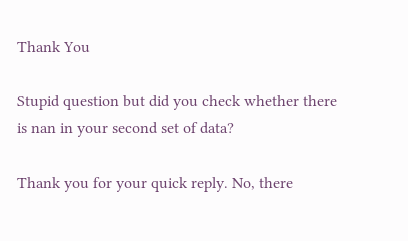Thank You

Stupid question but did you check whether there is nan in your second set of data?

Thank you for your quick reply. No, there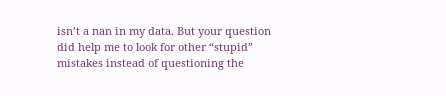isn’t a nan in my data. But your question did help me to look for other “stupid” mistakes instead of questioning the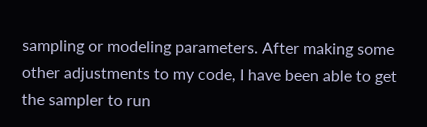sampling or modeling parameters. After making some other adjustments to my code, I have been able to get the sampler to run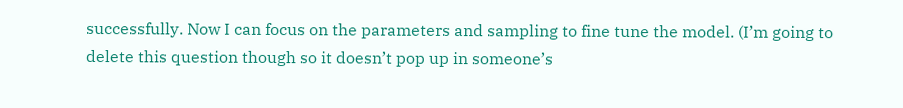successfully. Now I can focus on the parameters and sampling to fine tune the model. (I’m going to delete this question though so it doesn’t pop up in someone’s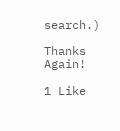search.)

Thanks Again!

1 Like